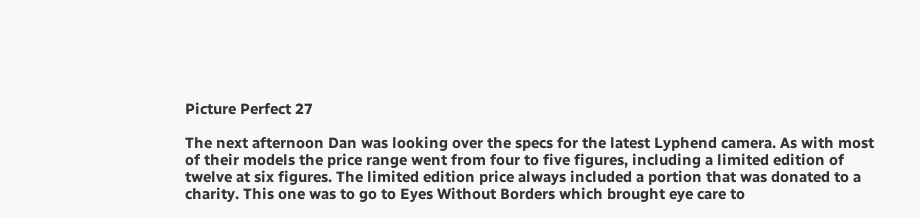Picture Perfect 27

The next afternoon Dan was looking over the specs for the latest Lyphend camera. As with most of their models the price range went from four to five figures, including a limited edition of twelve at six figures. The limited edition price always included a portion that was donated to a charity. This one was to go to Eyes Without Borders which brought eye care to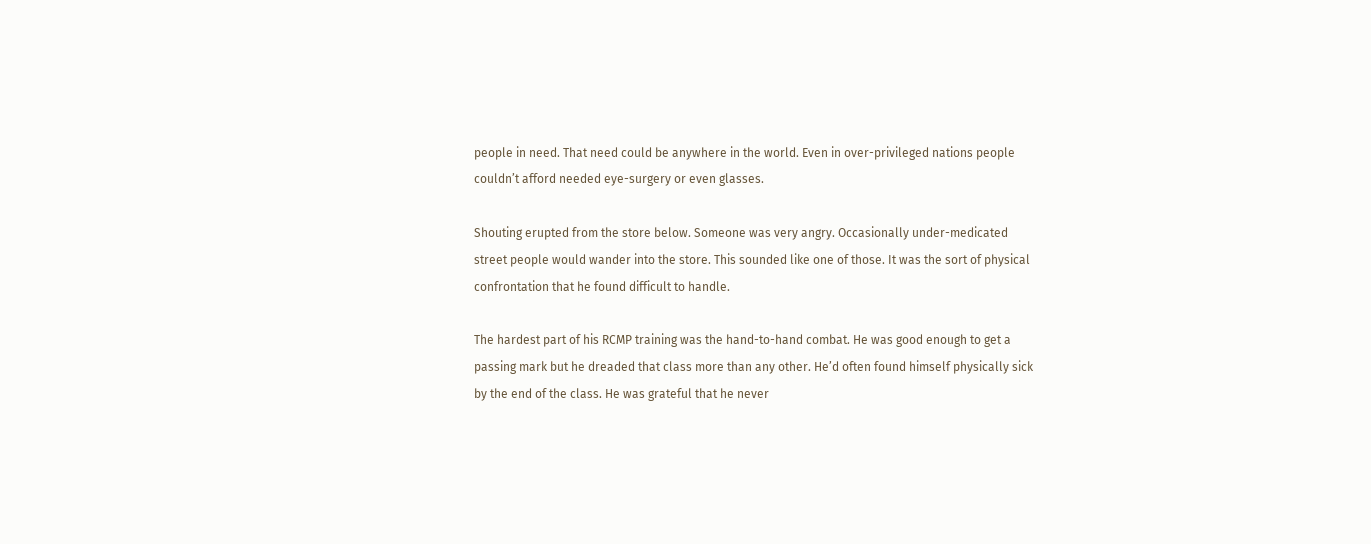people in need. That need could be anywhere in the world. Even in over-privileged nations people couldn’t afford needed eye-surgery or even glasses.

Shouting erupted from the store below. Someone was very angry. Occasionally under-medicated street people would wander into the store. This sounded like one of those. It was the sort of physical confrontation that he found difficult to handle.

The hardest part of his RCMP training was the hand-to-hand combat. He was good enough to get a passing mark but he dreaded that class more than any other. He’d often found himself physically sick by the end of the class. He was grateful that he never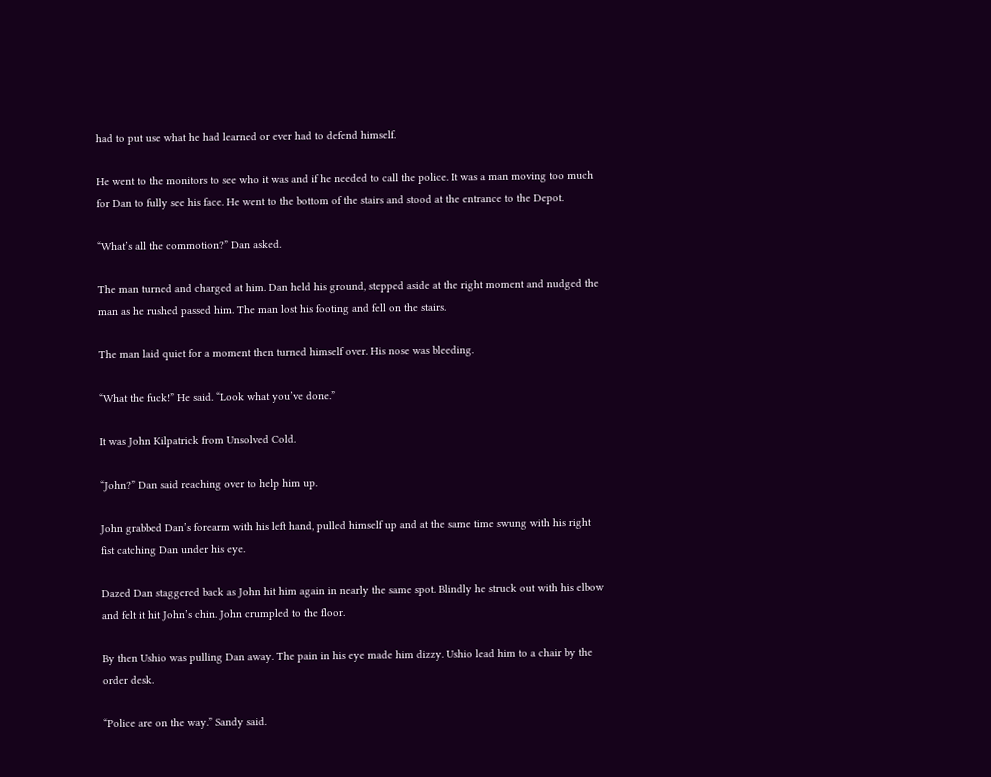had to put use what he had learned or ever had to defend himself.

He went to the monitors to see who it was and if he needed to call the police. It was a man moving too much for Dan to fully see his face. He went to the bottom of the stairs and stood at the entrance to the Depot.

“What’s all the commotion?” Dan asked.

The man turned and charged at him. Dan held his ground, stepped aside at the right moment and nudged the man as he rushed passed him. The man lost his footing and fell on the stairs.

The man laid quiet for a moment then turned himself over. His nose was bleeding.

“What the fuck!” He said. “Look what you’ve done.”

It was John Kilpatrick from Unsolved Cold.

“John?” Dan said reaching over to help him up.

John grabbed Dan’s forearm with his left hand, pulled himself up and at the same time swung with his right fist catching Dan under his eye.

Dazed Dan staggered back as John hit him again in nearly the same spot. Blindly he struck out with his elbow and felt it hit John’s chin. John crumpled to the floor.

By then Ushio was pulling Dan away. The pain in his eye made him dizzy. Ushio lead him to a chair by the order desk.

“Police are on the way.” Sandy said.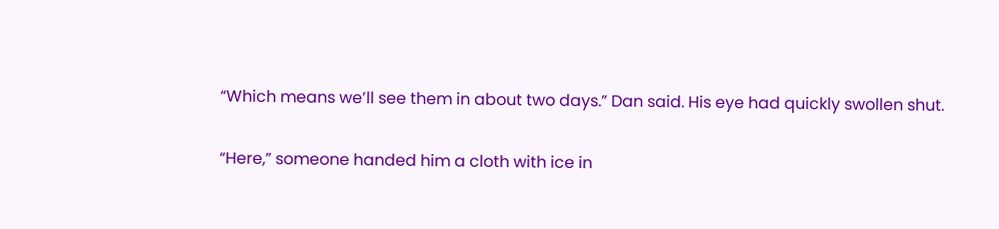“Which means we’ll see them in about two days.” Dan said. His eye had quickly swollen shut.

“Here,” someone handed him a cloth with ice in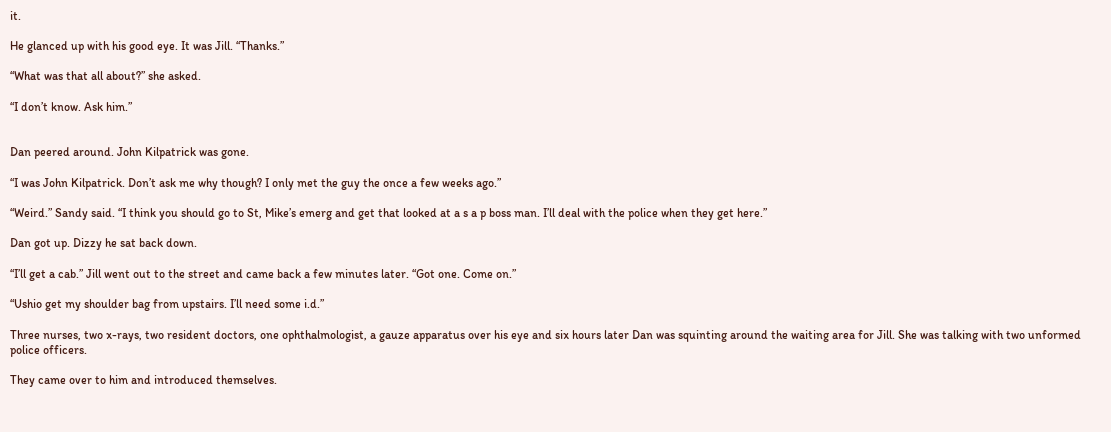it.

He glanced up with his good eye. It was Jill. “Thanks.”

“What was that all about?” she asked.

“I don’t know. Ask him.”


Dan peered around. John Kilpatrick was gone.

“I was John Kilpatrick. Don’t ask me why though? I only met the guy the once a few weeks ago.”

“Weird.” Sandy said. “I think you should go to St, Mike’s emerg and get that looked at a s a p boss man. I’ll deal with the police when they get here.”

Dan got up. Dizzy he sat back down.

“I’ll get a cab.” Jill went out to the street and came back a few minutes later. “Got one. Come on.”

“Ushio get my shoulder bag from upstairs. I’ll need some i.d.”

Three nurses, two x-rays, two resident doctors, one ophthalmologist, a gauze apparatus over his eye and six hours later Dan was squinting around the waiting area for Jill. She was talking with two unformed police officers.

They came over to him and introduced themselves.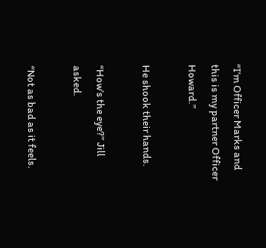“I’m Officer Marks and this is my partner Officer Howard.”

He shook their hands.

“How’s the eye?” Jill asked.

“Not as bad as it feels.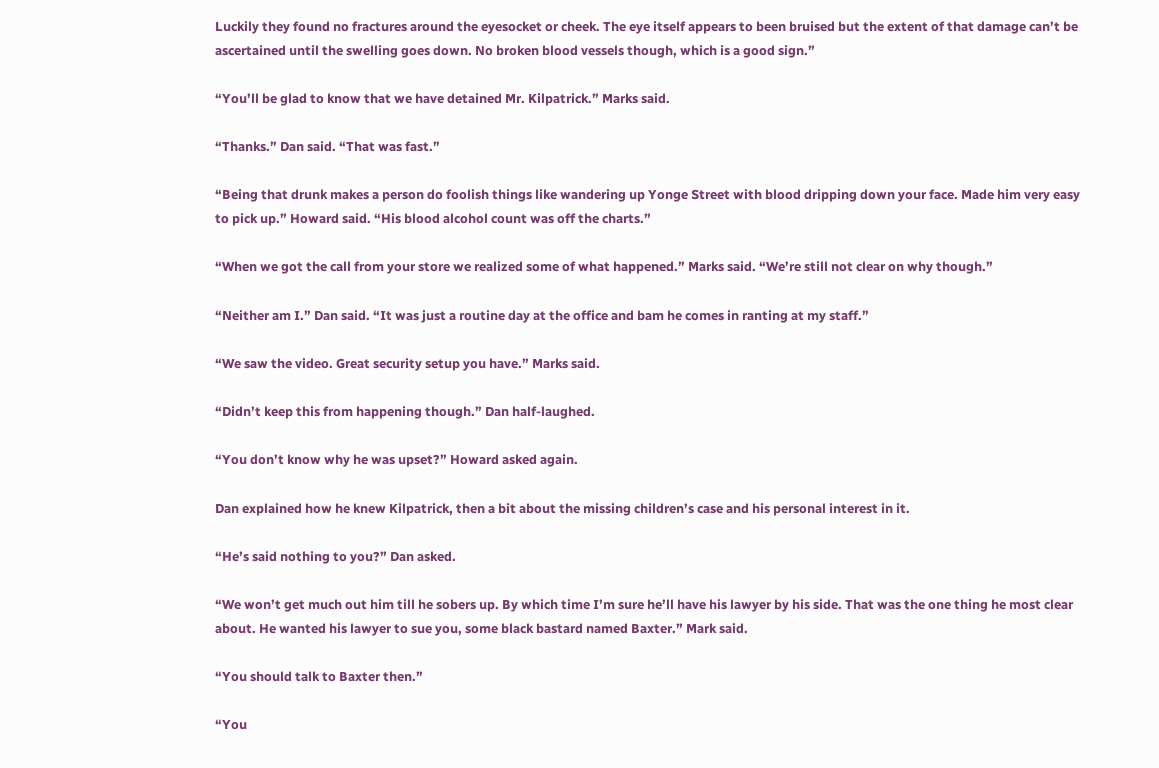Luckily they found no fractures around the eyesocket or cheek. The eye itself appears to been bruised but the extent of that damage can’t be ascertained until the swelling goes down. No broken blood vessels though, which is a good sign.”

“You’ll be glad to know that we have detained Mr. Kilpatrick.” Marks said.

“Thanks.” Dan said. “That was fast.”

“Being that drunk makes a person do foolish things like wandering up Yonge Street with blood dripping down your face. Made him very easy to pick up.” Howard said. “His blood alcohol count was off the charts.”

“When we got the call from your store we realized some of what happened.” Marks said. “We’re still not clear on why though.”

“Neither am I.” Dan said. “It was just a routine day at the office and bam he comes in ranting at my staff.”

“We saw the video. Great security setup you have.” Marks said.

“Didn’t keep this from happening though.” Dan half-laughed.

“You don’t know why he was upset?” Howard asked again.

Dan explained how he knew Kilpatrick, then a bit about the missing children’s case and his personal interest in it.

“He’s said nothing to you?” Dan asked.

“We won’t get much out him till he sobers up. By which time I’m sure he’ll have his lawyer by his side. That was the one thing he most clear about. He wanted his lawyer to sue you, some black bastard named Baxter.” Mark said.

“You should talk to Baxter then.”

“You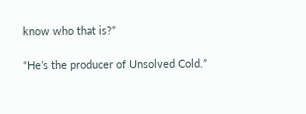know who that is?”

“He’s the producer of Unsolved Cold.”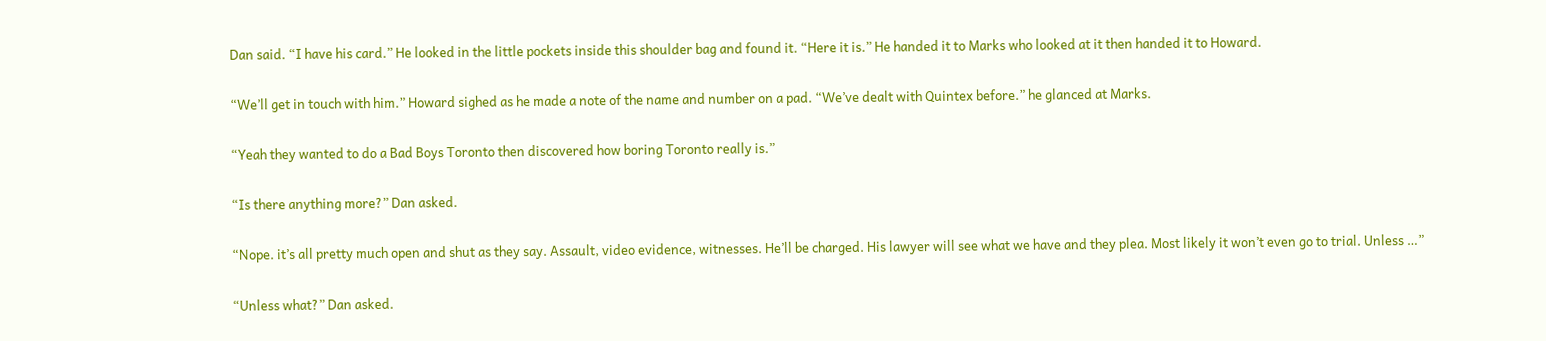Dan said. “I have his card.” He looked in the little pockets inside this shoulder bag and found it. “Here it is.” He handed it to Marks who looked at it then handed it to Howard.

“We’ll get in touch with him.” Howard sighed as he made a note of the name and number on a pad. “We’ve dealt with Quintex before.” he glanced at Marks.

“Yeah they wanted to do a Bad Boys Toronto then discovered how boring Toronto really is.”

“Is there anything more?” Dan asked.

“Nope. it’s all pretty much open and shut as they say. Assault, video evidence, witnesses. He’ll be charged. His lawyer will see what we have and they plea. Most likely it won’t even go to trial. Unless …”

“Unless what?” Dan asked.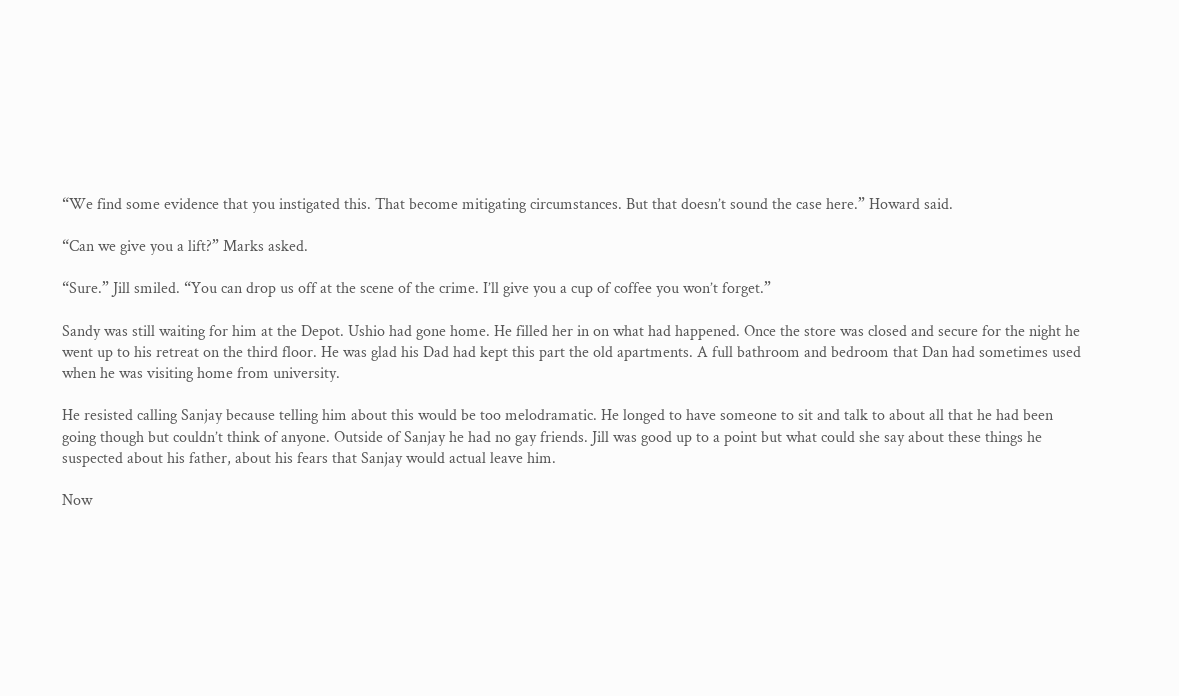“We find some evidence that you instigated this. That become mitigating circumstances. But that doesn’t sound the case here.” Howard said.

“Can we give you a lift?” Marks asked.

“Sure.” Jill smiled. “You can drop us off at the scene of the crime. I’ll give you a cup of coffee you won’t forget.”

Sandy was still waiting for him at the Depot. Ushio had gone home. He filled her in on what had happened. Once the store was closed and secure for the night he went up to his retreat on the third floor. He was glad his Dad had kept this part the old apartments. A full bathroom and bedroom that Dan had sometimes used when he was visiting home from university.

He resisted calling Sanjay because telling him about this would be too melodramatic. He longed to have someone to sit and talk to about all that he had been going though but couldn’t think of anyone. Outside of Sanjay he had no gay friends. Jill was good up to a point but what could she say about these things he suspected about his father, about his fears that Sanjay would actual leave him.

Now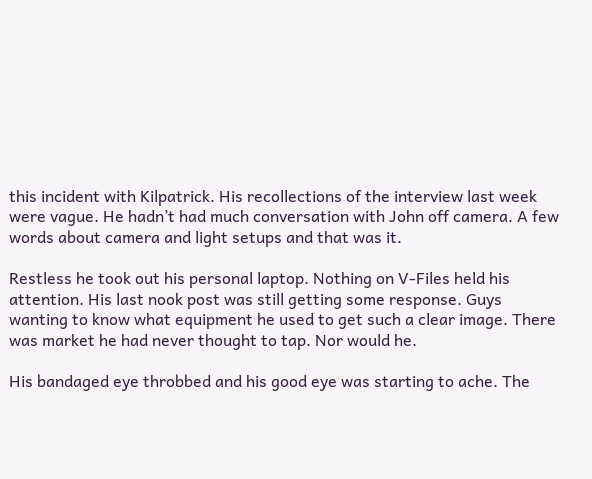this incident with Kilpatrick. His recollections of the interview last week were vague. He hadn’t had much conversation with John off camera. A few words about camera and light setups and that was it.

Restless he took out his personal laptop. Nothing on V-Files held his attention. His last nook post was still getting some response. Guys wanting to know what equipment he used to get such a clear image. There was market he had never thought to tap. Nor would he.

His bandaged eye throbbed and his good eye was starting to ache. The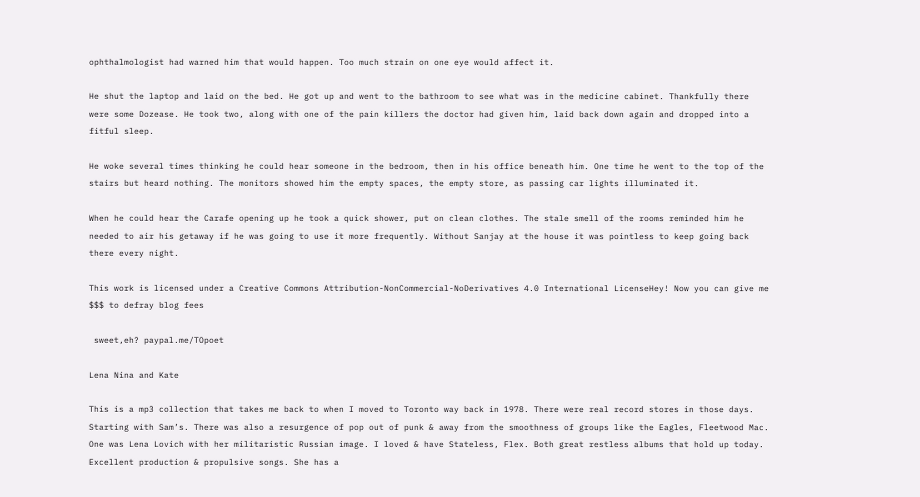ophthalmologist had warned him that would happen. Too much strain on one eye would affect it.

He shut the laptop and laid on the bed. He got up and went to the bathroom to see what was in the medicine cabinet. Thankfully there were some Dozease. He took two, along with one of the pain killers the doctor had given him, laid back down again and dropped into a fitful sleep.

He woke several times thinking he could hear someone in the bedroom, then in his office beneath him. One time he went to the top of the stairs but heard nothing. The monitors showed him the empty spaces, the empty store, as passing car lights illuminated it.

When he could hear the Carafe opening up he took a quick shower, put on clean clothes. The stale smell of the rooms reminded him he needed to air his getaway if he was going to use it more frequently. Without Sanjay at the house it was pointless to keep going back there every night.

This work is licensed under a Creative Commons Attribution-NonCommercial-NoDerivatives 4.0 International LicenseHey! Now you can give me $$$ to defray blog fees

 sweet,eh? paypal.me/TOpoet

Lena Nina and Kate

This is a mp3 collection that takes me back to when I moved to Toronto way back in 1978. There were real record stores in those days. Starting with Sam’s. There was also a resurgence of pop out of punk & away from the smoothness of groups like the Eagles, Fleetwood Mac. One was Lena Lovich with her militaristic Russian image. I loved & have Stateless, Flex. Both great restless albums that hold up today. Excellent production & propulsive songs. She has a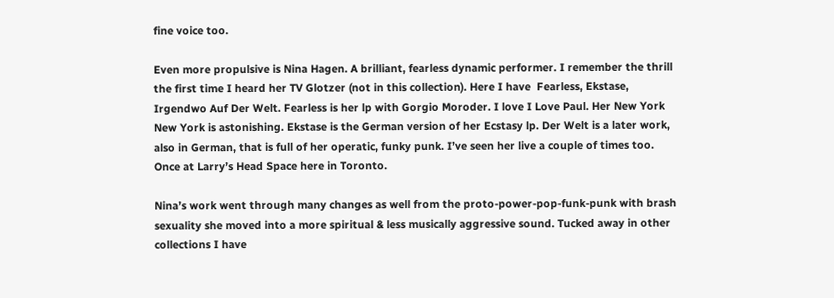fine voice too.

Even more propulsive is Nina Hagen. A brilliant, fearless dynamic performer. I remember the thrill the first time I heard her TV Glotzer (not in this collection). Here I have  Fearless, Ekstase, Irgendwo Auf Der Welt. Fearless is her lp with Gorgio Moroder. I love I Love Paul. Her New York New York is astonishing. Ekstase is the German version of her Ecstasy lp. Der Welt is a later work, also in German, that is full of her operatic, funky punk. I’ve seen her live a couple of times too. Once at Larry’s Head Space here in Toronto.

Nina’s work went through many changes as well from the proto-power-pop-funk-punk with brash sexuality she moved into a more spiritual & less musically aggressive sound. Tucked away in other collections I have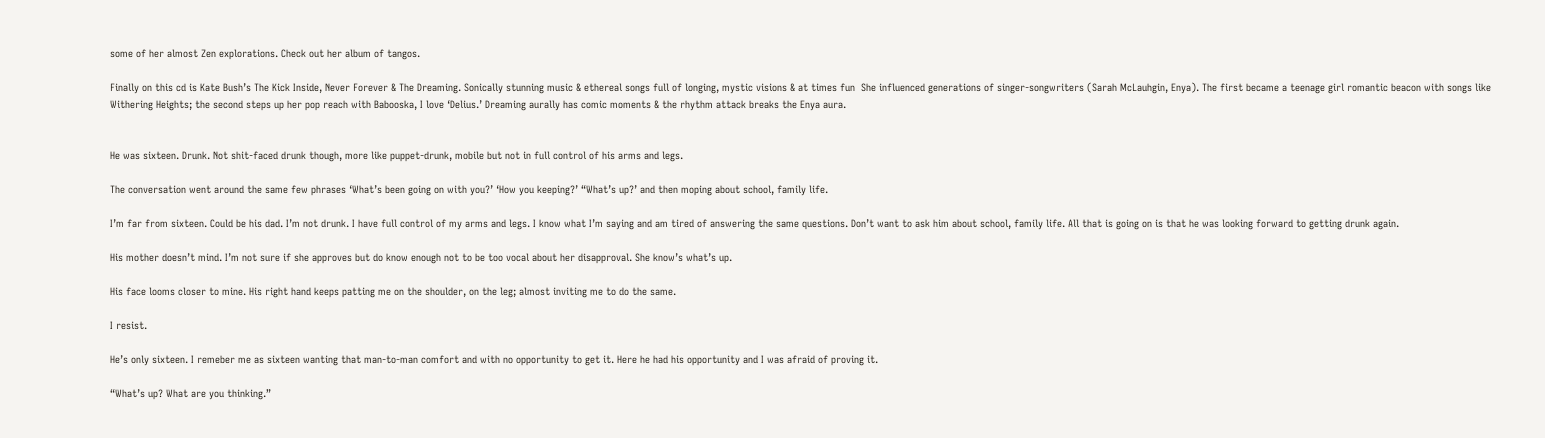some of her almost Zen explorations. Check out her album of tangos.

Finally on this cd is Kate Bush’s The Kick Inside, Never Forever & The Dreaming. Sonically stunning music & ethereal songs full of longing, mystic visions & at times fun  She influenced generations of singer-songwriters (Sarah McLauhgin, Enya). The first became a teenage girl romantic beacon with songs like Withering Heights; the second steps up her pop reach with Babooska, I love ‘Delius.’ Dreaming aurally has comic moments & the rhythm attack breaks the Enya aura.


He was sixteen. Drunk. Not shit-faced drunk though, more like puppet-drunk, mobile but not in full control of his arms and legs.

The conversation went around the same few phrases ‘What’s been going on with you?’ ‘How you keeping?’ “What’s up?’ and then moping about school, family life.

I’m far from sixteen. Could be his dad. I’m not drunk. I have full control of my arms and legs. I know what I’m saying and am tired of answering the same questions. Don’t want to ask him about school, family life. All that is going on is that he was looking forward to getting drunk again.

His mother doesn’t mind. I’m not sure if she approves but do know enough not to be too vocal about her disapproval. She know’s what’s up.

His face looms closer to mine. His right hand keeps patting me on the shoulder, on the leg; almost inviting me to do the same.

I resist.

He’s only sixteen. I remeber me as sixteen wanting that man-to-man comfort and with no opportunity to get it. Here he had his opportunity and I was afraid of proving it.

“What’s up? What are you thinking.”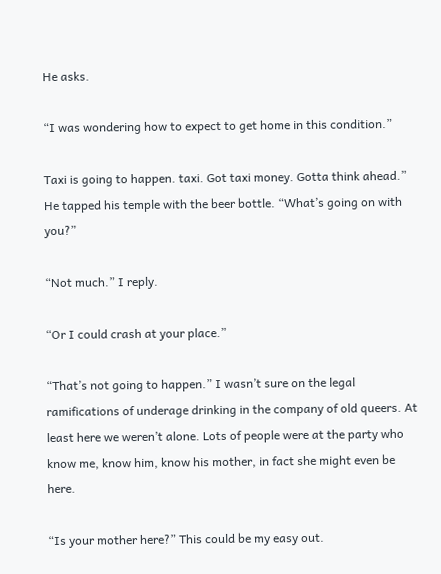He asks.

“I was wondering how to expect to get home in this condition.”

Taxi is going to happen. taxi. Got taxi money. Gotta think ahead.” He tapped his temple with the beer bottle. “What’s going on with you?”

“Not much.” I reply.

“Or I could crash at your place.”

“That’s not going to happen.” I wasn’t sure on the legal ramifications of underage drinking in the company of old queers. At least here we weren’t alone. Lots of people were at the party who know me, know him, know his mother, in fact she might even be here.

“Is your mother here?” This could be my easy out.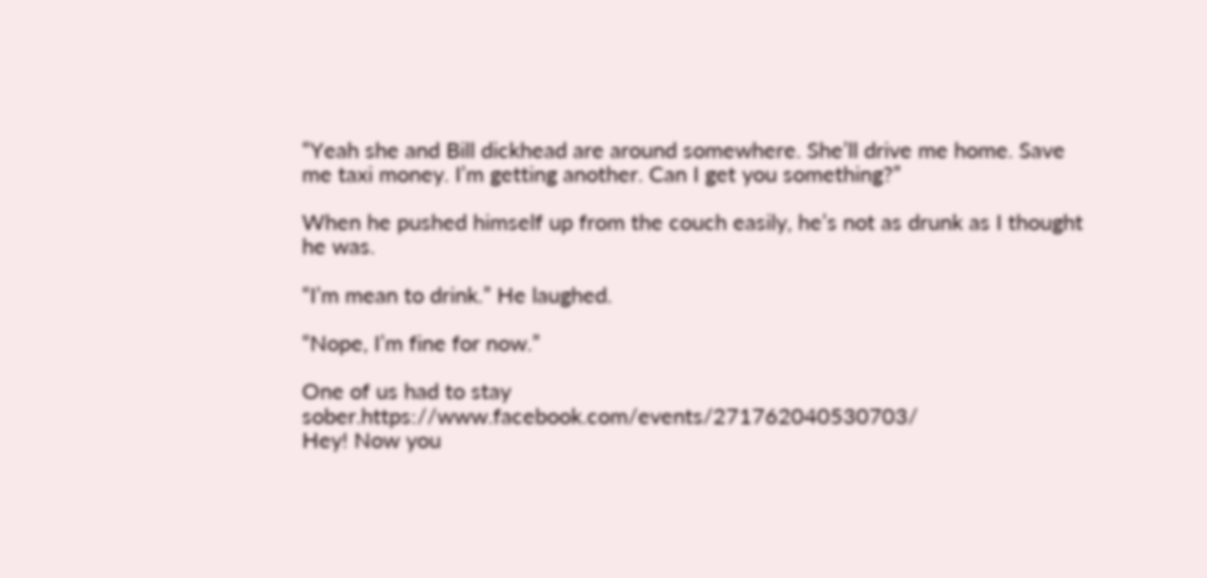“Yeah she and Bill dickhead are around somewhere. She’ll drive me home. Save me taxi money. I’m getting another. Can I get you something?”

When he pushed himself up from the couch easily, he’s not as drunk as I thought he was.

“I’m mean to drink.” He laughed.

“Nope, I’m fine for now.”

One of us had to stay sober.https://www.facebook.com/events/271762040530703/
Hey! Now you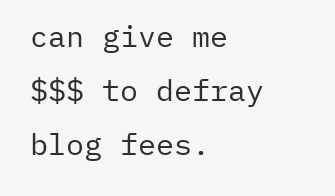can give me $$$ to defray blog fees.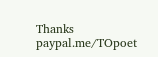Thanks paypal.me/TOpoet